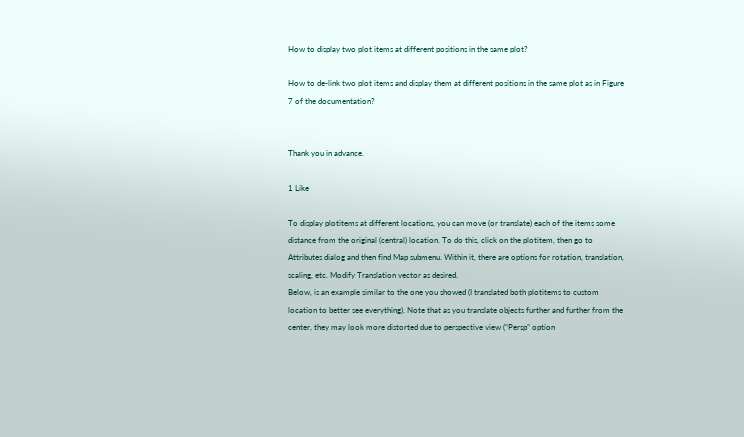How to display two plot items at different positions in the same plot?

How to de-link two plot items and display them at different positions in the same plot as in Figure 7 of the documentation?


Thank you in advance.

1 Like

To display plotitems at different locations, you can move (or translate) each of the items some distance from the original (central) location. To do this, click on the plotitem, then go to Attributes dialog and then find Map submenu. Within it, there are options for rotation, translation, scaling, etc. Modify Translation vector as desired.
Below, is an example similar to the one you showed (I translated both plotitems to custom location to better see everything). Note that as you translate objects further and further from the center, they may look more distorted due to perspective view (“Persp” option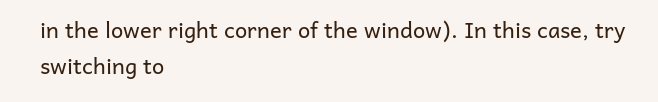in the lower right corner of the window). In this case, try switching to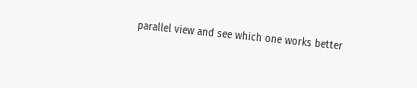parallel view and see which one works better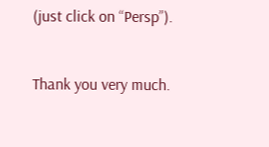(just click on “Persp”).


Thank you very much.